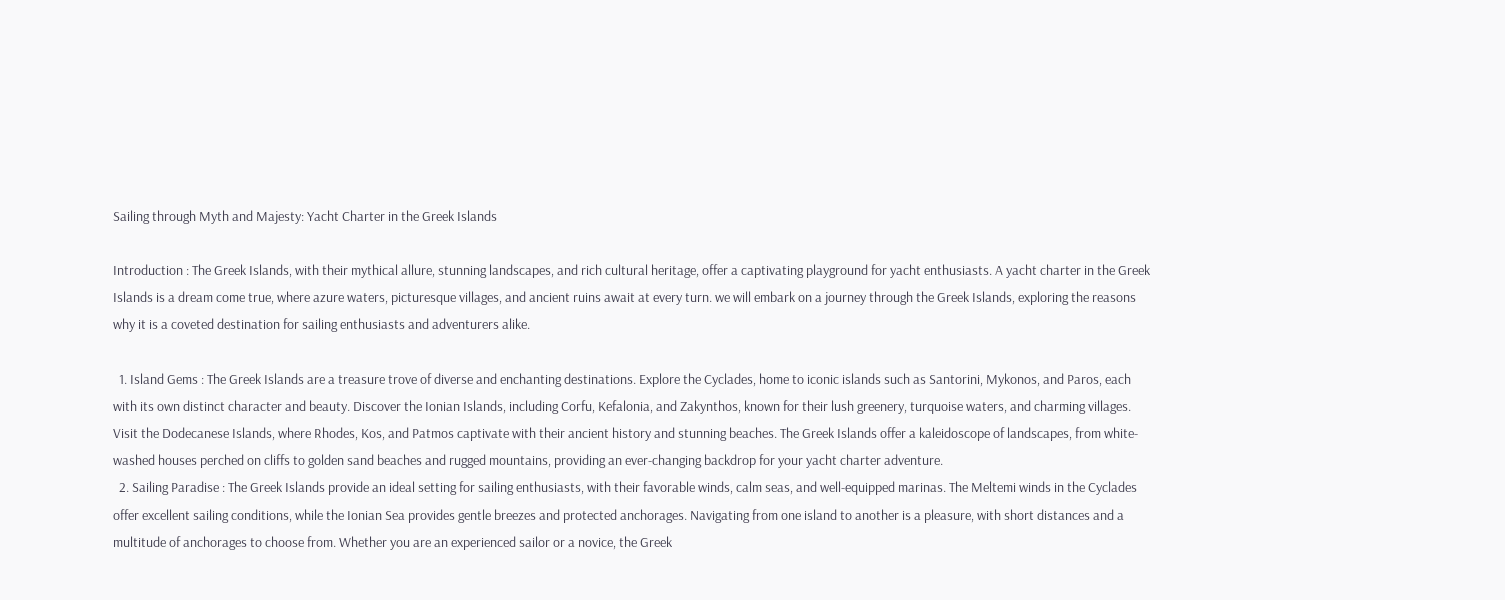Sailing through Myth and Majesty: Yacht Charter in the Greek Islands

Introduction : The Greek Islands, with their mythical allure, stunning landscapes, and rich cultural heritage, offer a captivating playground for yacht enthusiasts. A yacht charter in the Greek Islands is a dream come true, where azure waters, picturesque villages, and ancient ruins await at every turn. we will embark on a journey through the Greek Islands, exploring the reasons why it is a coveted destination for sailing enthusiasts and adventurers alike.

  1. Island Gems : The Greek Islands are a treasure trove of diverse and enchanting destinations. Explore the Cyclades, home to iconic islands such as Santorini, Mykonos, and Paros, each with its own distinct character and beauty. Discover the Ionian Islands, including Corfu, Kefalonia, and Zakynthos, known for their lush greenery, turquoise waters, and charming villages. Visit the Dodecanese Islands, where Rhodes, Kos, and Patmos captivate with their ancient history and stunning beaches. The Greek Islands offer a kaleidoscope of landscapes, from white-washed houses perched on cliffs to golden sand beaches and rugged mountains, providing an ever-changing backdrop for your yacht charter adventure.
  2. Sailing Paradise : The Greek Islands provide an ideal setting for sailing enthusiasts, with their favorable winds, calm seas, and well-equipped marinas. The Meltemi winds in the Cyclades offer excellent sailing conditions, while the Ionian Sea provides gentle breezes and protected anchorages. Navigating from one island to another is a pleasure, with short distances and a multitude of anchorages to choose from. Whether you are an experienced sailor or a novice, the Greek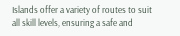Islands offer a variety of routes to suit all skill levels, ensuring a safe and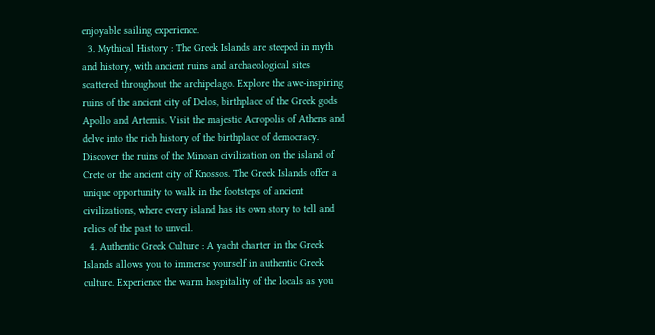enjoyable sailing experience.
  3. Mythical History : The Greek Islands are steeped in myth and history, with ancient ruins and archaeological sites scattered throughout the archipelago. Explore the awe-inspiring ruins of the ancient city of Delos, birthplace of the Greek gods Apollo and Artemis. Visit the majestic Acropolis of Athens and delve into the rich history of the birthplace of democracy. Discover the ruins of the Minoan civilization on the island of Crete or the ancient city of Knossos. The Greek Islands offer a unique opportunity to walk in the footsteps of ancient civilizations, where every island has its own story to tell and relics of the past to unveil.
  4. Authentic Greek Culture : A yacht charter in the Greek Islands allows you to immerse yourself in authentic Greek culture. Experience the warm hospitality of the locals as you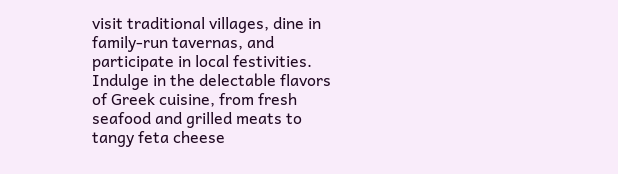visit traditional villages, dine in family-run tavernas, and participate in local festivities. Indulge in the delectable flavors of Greek cuisine, from fresh seafood and grilled meats to tangy feta cheese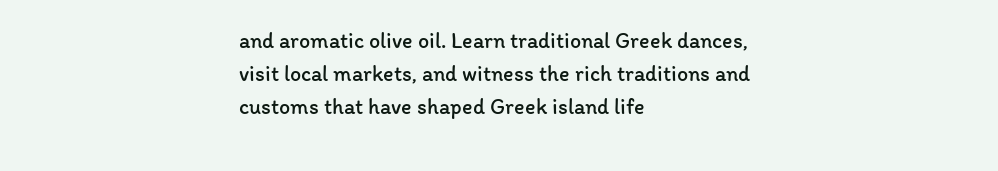and aromatic olive oil. Learn traditional Greek dances, visit local markets, and witness the rich traditions and customs that have shaped Greek island life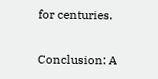for centuries.

Conclusion: A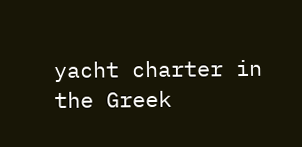yacht charter in the Greek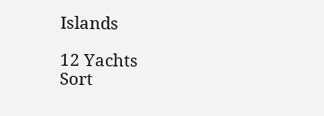Islands

12 Yachts
Sort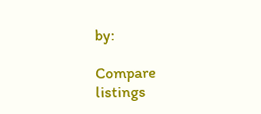by:

Compare listings